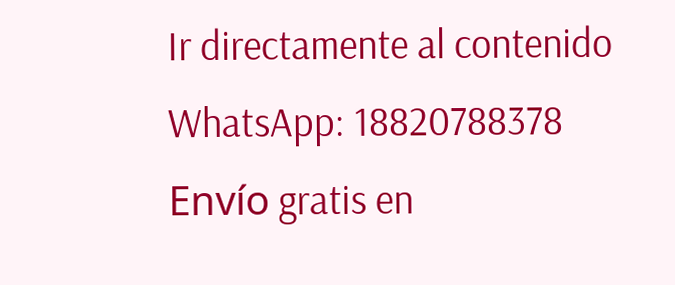Ir directamente al contenido
WhatsApp: 18820788378
Envío gratis en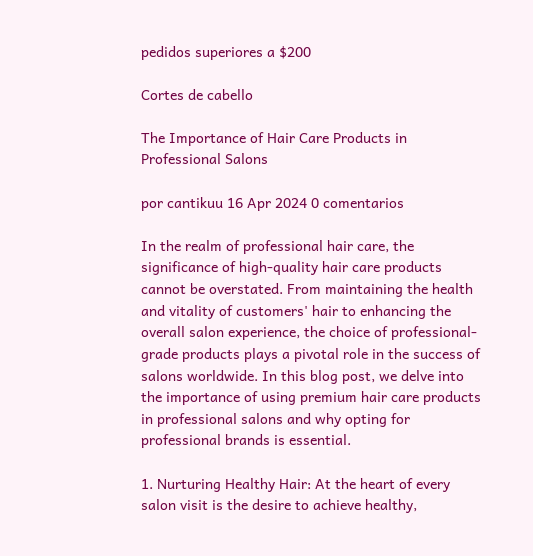pedidos superiores a $200

Cortes de cabello

The Importance of Hair Care Products in Professional Salons

por cantikuu 16 Apr 2024 0 comentarios

In the realm of professional hair care, the significance of high-quality hair care products cannot be overstated. From maintaining the health and vitality of customers' hair to enhancing the overall salon experience, the choice of professional-grade products plays a pivotal role in the success of salons worldwide. In this blog post, we delve into the importance of using premium hair care products in professional salons and why opting for professional brands is essential.

1. Nurturing Healthy Hair: At the heart of every salon visit is the desire to achieve healthy,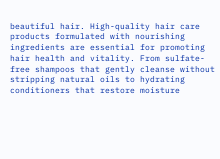beautiful hair. High-quality hair care products formulated with nourishing ingredients are essential for promoting hair health and vitality. From sulfate-free shampoos that gently cleanse without stripping natural oils to hydrating conditioners that restore moisture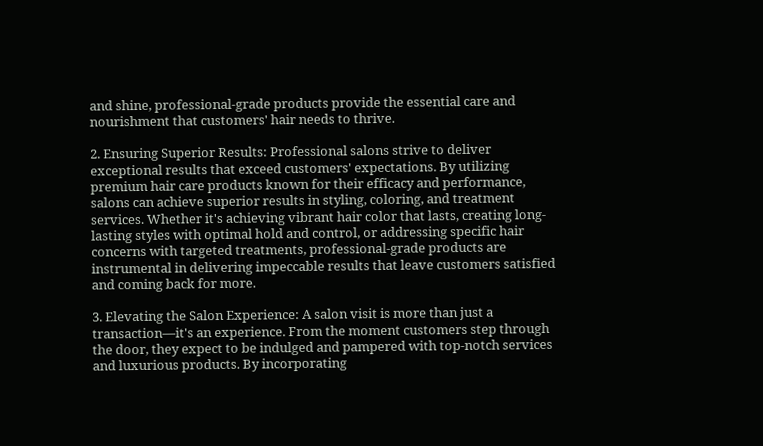and shine, professional-grade products provide the essential care and nourishment that customers' hair needs to thrive.

2. Ensuring Superior Results: Professional salons strive to deliver exceptional results that exceed customers' expectations. By utilizing premium hair care products known for their efficacy and performance, salons can achieve superior results in styling, coloring, and treatment services. Whether it's achieving vibrant hair color that lasts, creating long-lasting styles with optimal hold and control, or addressing specific hair concerns with targeted treatments, professional-grade products are instrumental in delivering impeccable results that leave customers satisfied and coming back for more.

3. Elevating the Salon Experience: A salon visit is more than just a transaction—it's an experience. From the moment customers step through the door, they expect to be indulged and pampered with top-notch services and luxurious products. By incorporating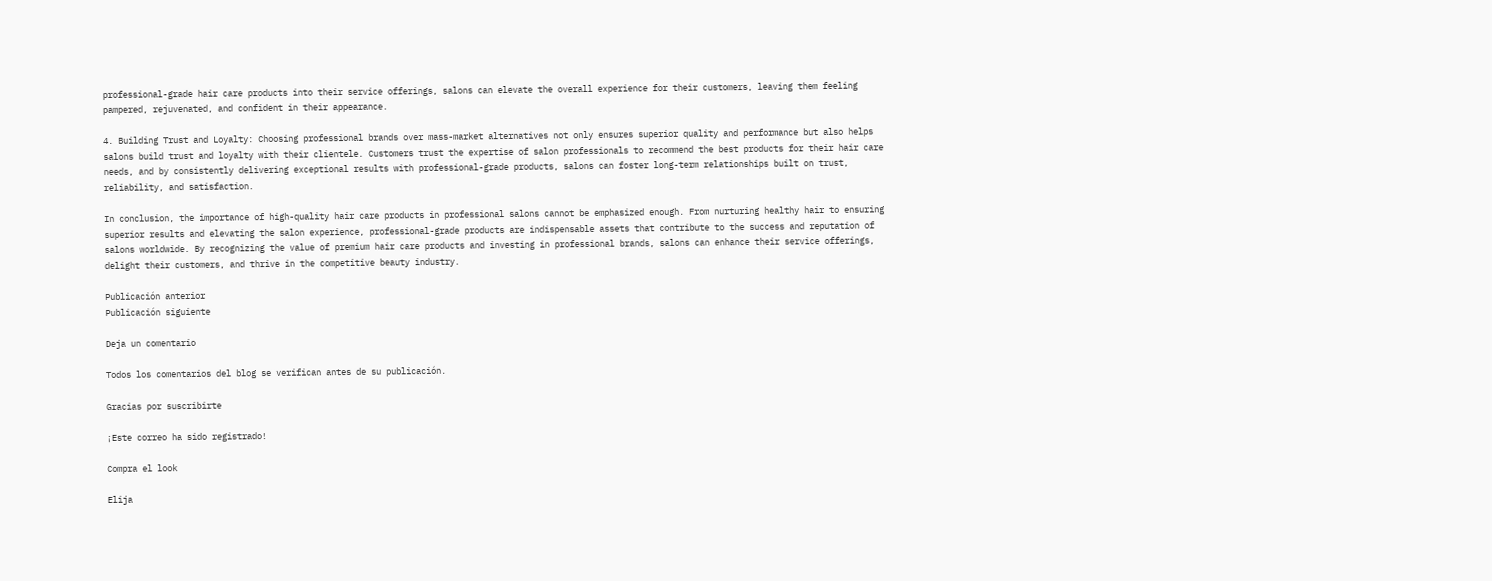professional-grade hair care products into their service offerings, salons can elevate the overall experience for their customers, leaving them feeling pampered, rejuvenated, and confident in their appearance.

4. Building Trust and Loyalty: Choosing professional brands over mass-market alternatives not only ensures superior quality and performance but also helps salons build trust and loyalty with their clientele. Customers trust the expertise of salon professionals to recommend the best products for their hair care needs, and by consistently delivering exceptional results with professional-grade products, salons can foster long-term relationships built on trust, reliability, and satisfaction.

In conclusion, the importance of high-quality hair care products in professional salons cannot be emphasized enough. From nurturing healthy hair to ensuring superior results and elevating the salon experience, professional-grade products are indispensable assets that contribute to the success and reputation of salons worldwide. By recognizing the value of premium hair care products and investing in professional brands, salons can enhance their service offerings, delight their customers, and thrive in the competitive beauty industry.

Publicación anterior
Publicación siguiente

Deja un comentario

Todos los comentarios del blog se verifican antes de su publicación.

Gracias por suscribirte

¡Este correo ha sido registrado!

Compra el look

Elija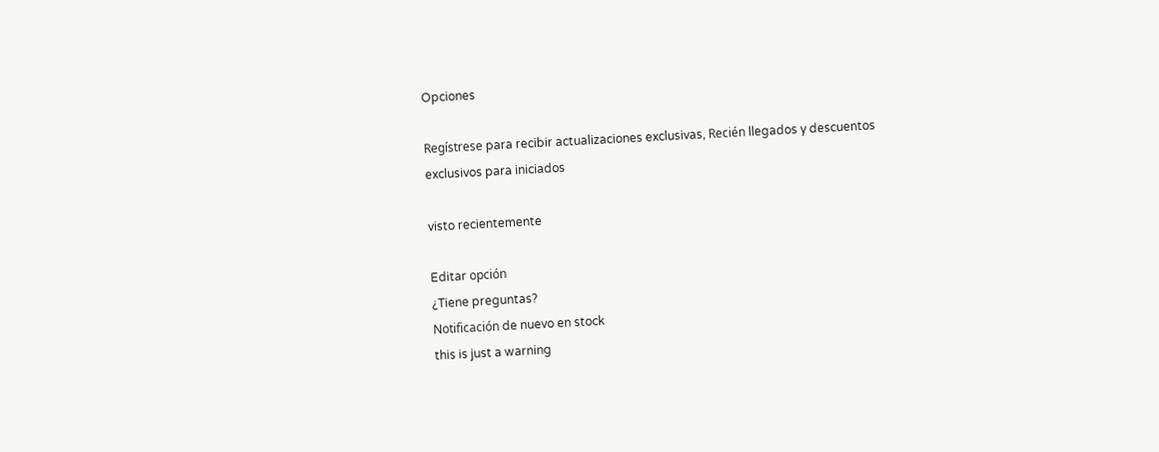Opciones

Regístrese para recibir actualizaciones exclusivas, Recién llegados y descuentos exclusivos para iniciados

visto recientemente

Editar opción
¿Tiene preguntas?
Notificación de nuevo en stock
this is just a warning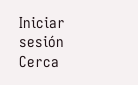Iniciar sesión Cerca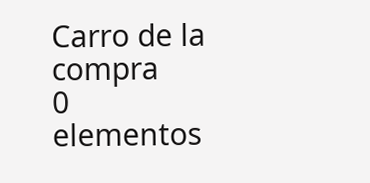Carro de la compra
0 elementos